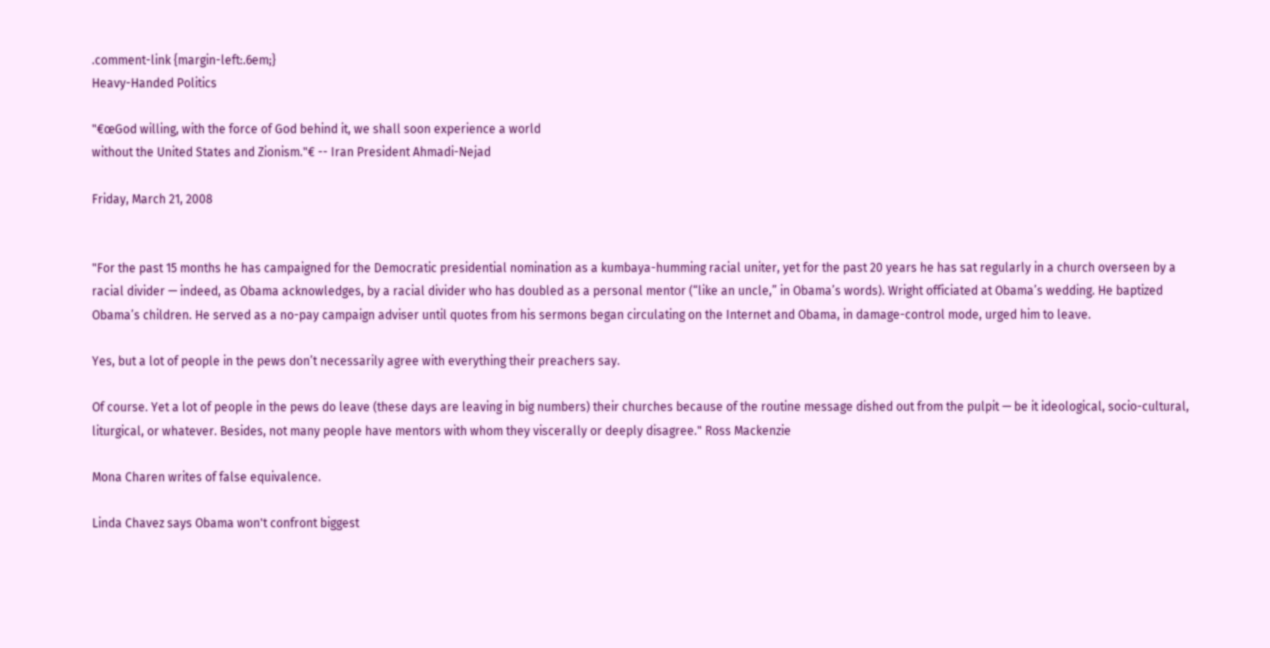.comment-link {margin-left:.6em;}
Heavy-Handed Politics

"€œGod willing, with the force of God behind it, we shall soon experience a world
without the United States and Zionism."€ -- Iran President Ahmadi-Nejad

Friday, March 21, 2008


"For the past 15 months he has campaigned for the Democratic presidential nomination as a kumbaya-humming racial uniter, yet for the past 20 years he has sat regularly in a church overseen by a racial divider — indeed, as Obama acknowledges, by a racial divider who has doubled as a personal mentor (“like an uncle,” in Obama’s words). Wright officiated at Obama’s wedding. He baptized Obama’s children. He served as a no-pay campaign adviser until quotes from his sermons began circulating on the Internet and Obama, in damage-control mode, urged him to leave.

Yes, but a lot of people in the pews don’t necessarily agree with everything their preachers say.

Of course. Yet a lot of people in the pews do leave (these days are leaving in big numbers) their churches because of the routine message dished out from the pulpit — be it ideological, socio-cultural, liturgical, or whatever. Besides, not many people have mentors with whom they viscerally or deeply disagree." Ross Mackenzie

Mona Charen writes of false equivalence.

Linda Chavez says Obama won't confront biggest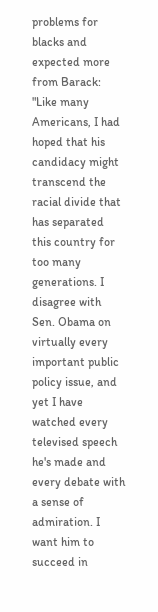problems for blacks and expected more from Barack: "Like many Americans, I had hoped that his candidacy might transcend the racial divide that has separated this country for too many generations. I disagree with Sen. Obama on virtually every important public policy issue, and yet I have watched every televised speech he's made and every debate with a sense of admiration. I want him to succeed in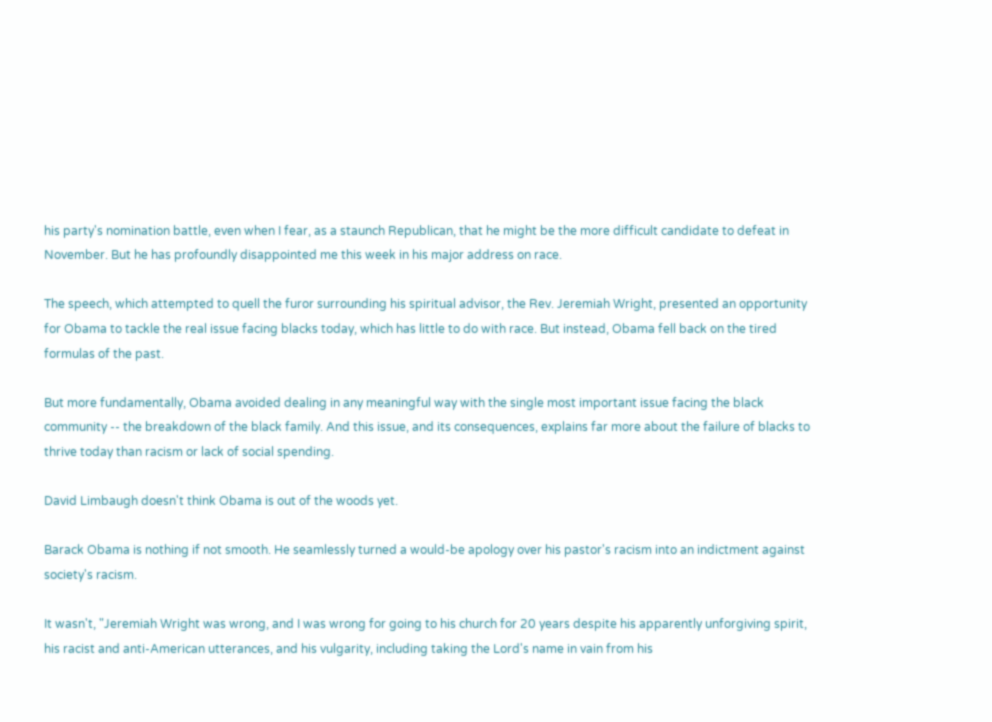his party's nomination battle, even when I fear, as a staunch Republican, that he might be the more difficult candidate to defeat in November. But he has profoundly disappointed me this week in his major address on race.

The speech, which attempted to quell the furor surrounding his spiritual advisor, the Rev. Jeremiah Wright, presented an opportunity for Obama to tackle the real issue facing blacks today, which has little to do with race. But instead, Obama fell back on the tired formulas of the past.

But more fundamentally, Obama avoided dealing in any meaningful way with the single most important issue facing the black community -- the breakdown of the black family. And this issue, and its consequences, explains far more about the failure of blacks to thrive today than racism or lack of social spending.

David Limbaugh doesn't think Obama is out of the woods yet.

Barack Obama is nothing if not smooth. He seamlessly turned a would-be apology over his pastor's racism into an indictment against society's racism.

It wasn't, "Jeremiah Wright was wrong, and I was wrong for going to his church for 20 years despite his apparently unforgiving spirit, his racist and anti-American utterances, and his vulgarity, including taking the Lord's name in vain from his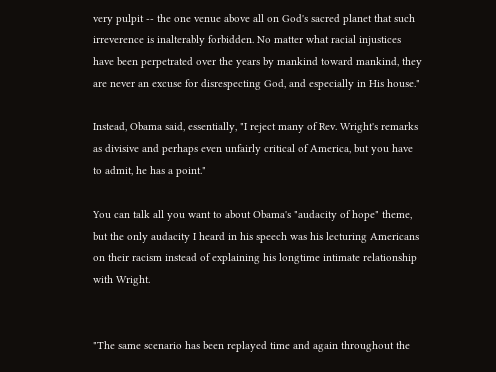very pulpit -- the one venue above all on God's sacred planet that such irreverence is inalterably forbidden. No matter what racial injustices have been perpetrated over the years by mankind toward mankind, they are never an excuse for disrespecting God, and especially in His house."

Instead, Obama said, essentially, "I reject many of Rev. Wright's remarks as divisive and perhaps even unfairly critical of America, but you have to admit, he has a point."

You can talk all you want to about Obama's "audacity of hope" theme, but the only audacity I heard in his speech was his lecturing Americans on their racism instead of explaining his longtime intimate relationship with Wright.


"The same scenario has been replayed time and again throughout the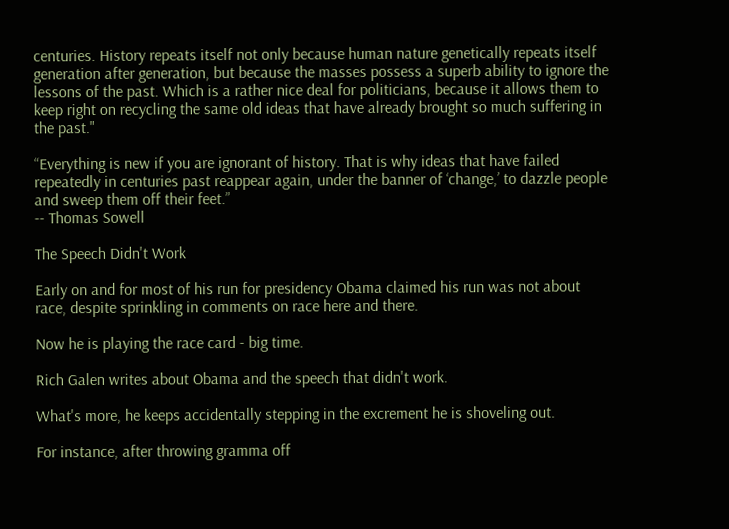centuries. History repeats itself not only because human nature genetically repeats itself generation after generation, but because the masses possess a superb ability to ignore the lessons of the past. Which is a rather nice deal for politicians, because it allows them to keep right on recycling the same old ideas that have already brought so much suffering in the past."

“Everything is new if you are ignorant of history. That is why ideas that have failed repeatedly in centuries past reappear again, under the banner of ‘change,’ to dazzle people and sweep them off their feet.”
-- Thomas Sowell

The Speech Didn't Work

Early on and for most of his run for presidency Obama claimed his run was not about race, despite sprinkling in comments on race here and there.

Now he is playing the race card - big time.

Rich Galen writes about Obama and the speech that didn't work.

What's more, he keeps accidentally stepping in the excrement he is shoveling out.

For instance, after throwing gramma off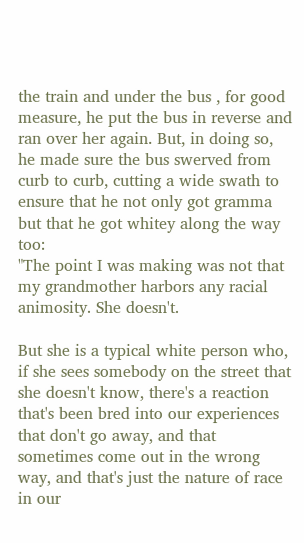the train and under the bus , for good measure, he put the bus in reverse and ran over her again. But, in doing so, he made sure the bus swerved from curb to curb, cutting a wide swath to ensure that he not only got gramma but that he got whitey along the way too:
"The point I was making was not that my grandmother harbors any racial animosity. She doesn't.

But she is a typical white person who, if she sees somebody on the street that she doesn't know, there's a reaction that's been bred into our experiences that don't go away, and that sometimes come out in the wrong way, and that's just the nature of race in our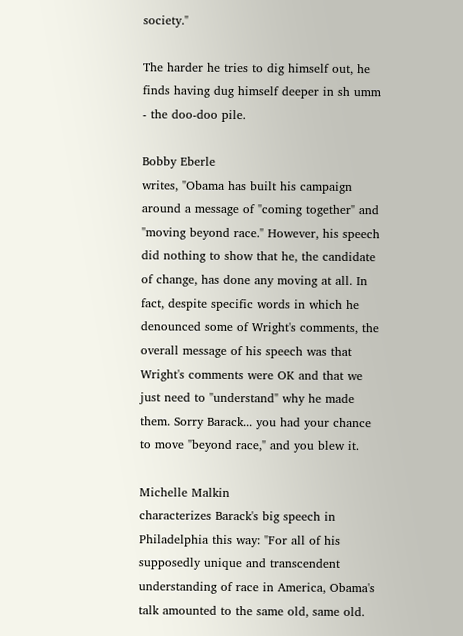society."

The harder he tries to dig himself out, he finds having dug himself deeper in sh umm - the doo-doo pile.

Bobby Eberle
writes, "Obama has built his campaign around a message of "coming together" and "moving beyond race." However, his speech did nothing to show that he, the candidate of change, has done any moving at all. In fact, despite specific words in which he denounced some of Wright's comments, the overall message of his speech was that Wright's comments were OK and that we just need to "understand" why he made them. Sorry Barack... you had your chance to move "beyond race," and you blew it.

Michelle Malkin
characterizes Barack's big speech in Philadelphia this way: "For all of his supposedly unique and transcendent understanding of race in America, Obama's talk amounted to the same old, same old.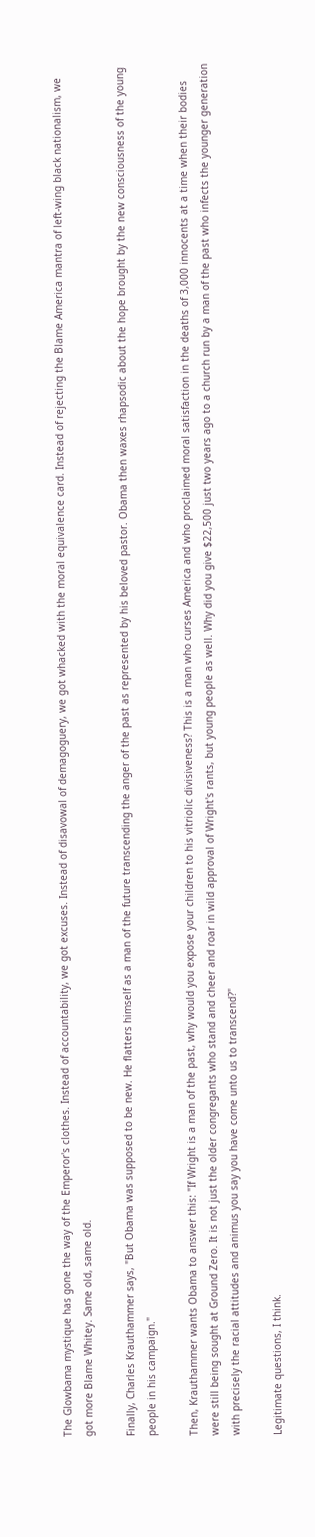The Glowbama mystique has gone the way of the Emperor's clothes. Instead of accountability, we got excuses. Instead of disavowal of demagoguery, we got whacked with the moral equivalence card. Instead of rejecting the Blame America mantra of left-wing black nationalism, we got more Blame Whitey. Same old, same old.

Finally, Charles Krauthammer says, "But Obama was supposed to be new. He flatters himself as a man of the future transcending the anger of the past as represented by his beloved pastor. Obama then waxes rhapsodic about the hope brought by the new consciousness of the young people in his campaign."

Then, Krauthammer wants Obama to answer this: "If Wright is a man of the past, why would you expose your children to his vitriolic divisiveness? This is a man who curses America and who proclaimed moral satisfaction in the deaths of 3,000 innocents at a time when their bodies were still being sought at Ground Zero. It is not just the older congregants who stand and cheer and roar in wild approval of Wright's rants, but young people as well. Why did you give $22,500 just two years ago to a church run by a man of the past who infects the younger generation with precisely the racial attitudes and animus you say you have come unto us to transcend?"

Legitimate questions, I think.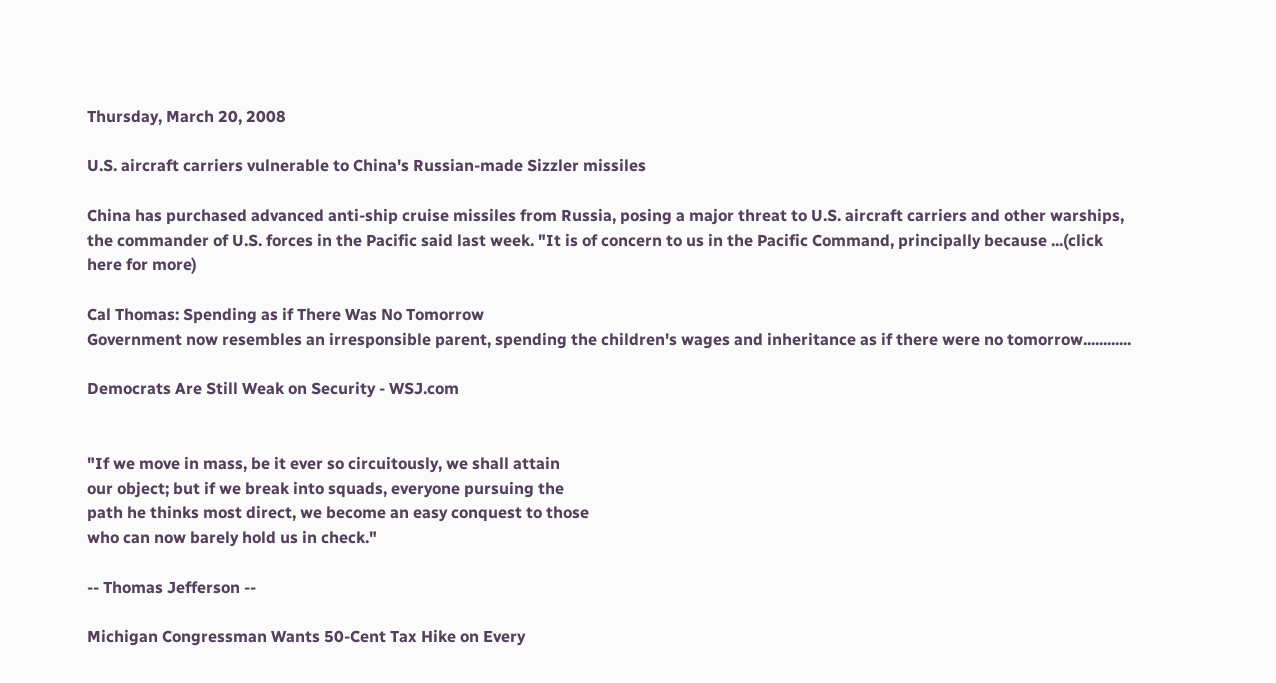Thursday, March 20, 2008

U.S. aircraft carriers vulnerable to China's Russian-made Sizzler missiles

China has purchased advanced anti-ship cruise missiles from Russia, posing a major threat to U.S. aircraft carriers and other warships, the commander of U.S. forces in the Pacific said last week. "It is of concern to us in the Pacific Command, principally because ...(click here for more)

Cal Thomas: Spending as if There Was No Tomorrow
Government now resembles an irresponsible parent, spending the children's wages and inheritance as if there were no tomorrow............

Democrats Are Still Weak on Security - WSJ.com


"If we move in mass, be it ever so circuitously, we shall attain
our object; but if we break into squads, everyone pursuing the
path he thinks most direct, we become an easy conquest to those
who can now barely hold us in check."

-- Thomas Jefferson --

Michigan Congressman Wants 50-Cent Tax Hike on Every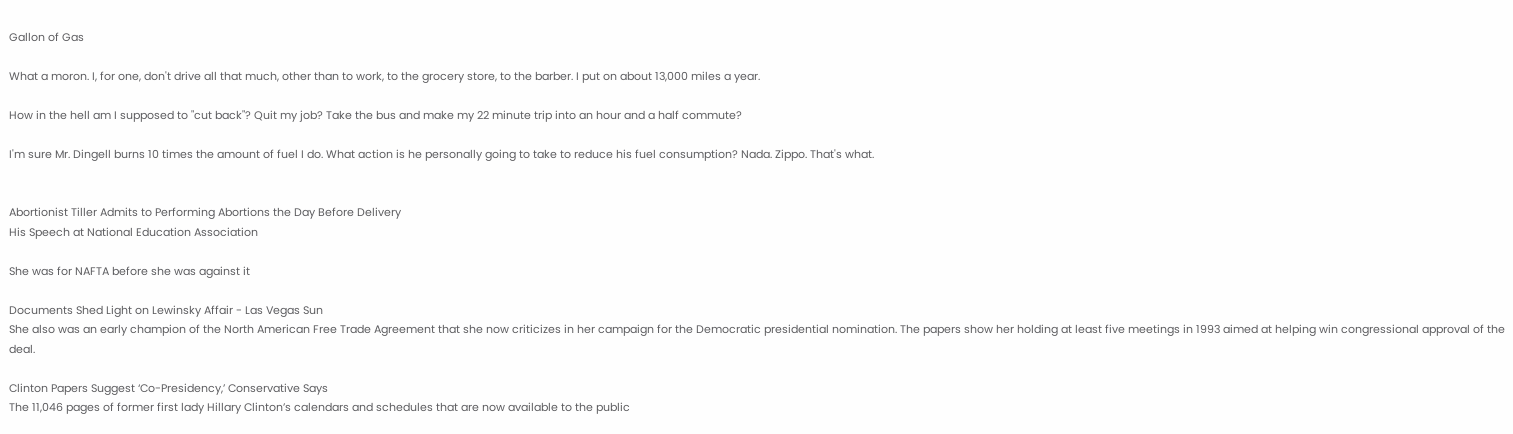Gallon of Gas

What a moron. I, for one, don't drive all that much, other than to work, to the grocery store, to the barber. I put on about 13,000 miles a year.

How in the hell am I supposed to "cut back"? Quit my job? Take the bus and make my 22 minute trip into an hour and a half commute?

I'm sure Mr. Dingell burns 10 times the amount of fuel I do. What action is he personally going to take to reduce his fuel consumption? Nada. Zippo. That's what.


Abortionist Tiller Admits to Performing Abortions the Day Before Delivery
His Speech at National Education Association

She was for NAFTA before she was against it

Documents Shed Light on Lewinsky Affair - Las Vegas Sun
She also was an early champion of the North American Free Trade Agreement that she now criticizes in her campaign for the Democratic presidential nomination. The papers show her holding at least five meetings in 1993 aimed at helping win congressional approval of the deal.

Clinton Papers Suggest ‘Co-Presidency,’ Conservative Says
The 11,046 pages of former first lady Hillary Clinton’s calendars and schedules that are now available to the public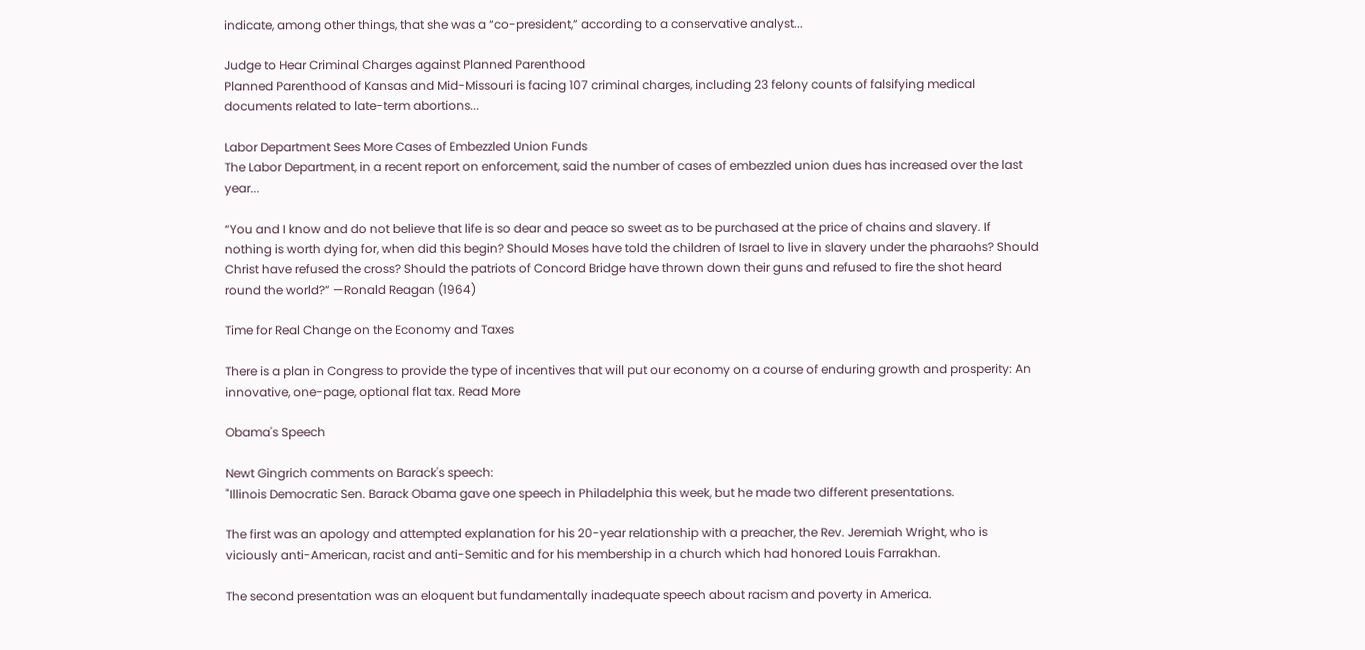indicate, among other things, that she was a “co-president,” according to a conservative analyst...

Judge to Hear Criminal Charges against Planned Parenthood
Planned Parenthood of Kansas and Mid-Missouri is facing 107 criminal charges, including 23 felony counts of falsifying medical documents related to late-term abortions...

Labor Department Sees More Cases of Embezzled Union Funds
The Labor Department, in a recent report on enforcement, said the number of cases of embezzled union dues has increased over the last year...

“You and I know and do not believe that life is so dear and peace so sweet as to be purchased at the price of chains and slavery. If nothing is worth dying for, when did this begin? Should Moses have told the children of Israel to live in slavery under the pharaohs? Should Christ have refused the cross? Should the patriots of Concord Bridge have thrown down their guns and refused to fire the shot heard round the world?” —Ronald Reagan (1964)

Time for Real Change on the Economy and Taxes

There is a plan in Congress to provide the type of incentives that will put our economy on a course of enduring growth and prosperity: An innovative, one-page, optional flat tax. Read More

Obama's Speech

Newt Gingrich comments on Barack's speech:
"Illinois Democratic Sen. Barack Obama gave one speech in Philadelphia this week, but he made two different presentations.

The first was an apology and attempted explanation for his 20-year relationship with a preacher, the Rev. Jeremiah Wright, who is viciously anti-American, racist and anti-Semitic and for his membership in a church which had honored Louis Farrakhan.

The second presentation was an eloquent but fundamentally inadequate speech about racism and poverty in America.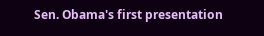Sen. Obama's first presentation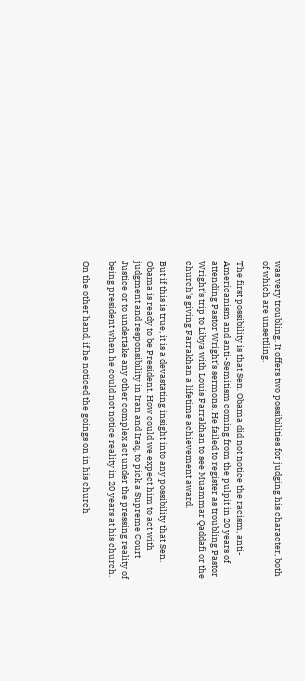was very troubling. It offers two possibilities for judging his character, both of which are unsettling.

The first possibility is that Sen. Obama did not notice the racism, anti-Americanism and anti-Semitism coming from the pulpit in 20 years of attending Pastor Wright's sermons. He failed to register as troubling Pastor Wright's trip to Libya with Louis Farrakhan to see Muammar Qaddafi or the church's giving Farrakhan a lifetime achievement award.

But if this is true, it is a devastating insight into any possibility that Sen. Obama is ready to be President. How could we expect him to act with judgment and responsibility in Iran and Iraq, to pick a Supreme Court Justice or to undertake any other complex act under the pressing reality of being president when he could not notice reality in 20 years at his church.

On the other hand, if he noticed the goings on in his church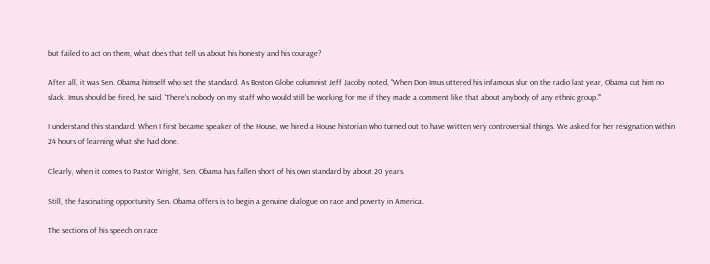but failed to act on them, what does that tell us about his honesty and his courage?

After all, it was Sen. Obama himself who set the standard. As Boston Globe columnist Jeff Jacoby noted, "When Don Imus uttered his infamous slur on the radio last year, Obama cut him no slack. Imus should be fired, he said. 'There's nobody on my staff who would still be working for me if they made a comment like that about anybody of any ethnic group.'"

I understand this standard. When I first became speaker of the House, we hired a House historian who turned out to have written very controversial things. We asked for her resignation within 24 hours of learning what she had done.

Clearly, when it comes to Pastor Wright, Sen. Obama has fallen short of his own standard by about 20 years.

Still, the fascinating opportunity Sen. Obama offers is to begin a genuine dialogue on race and poverty in America.

The sections of his speech on race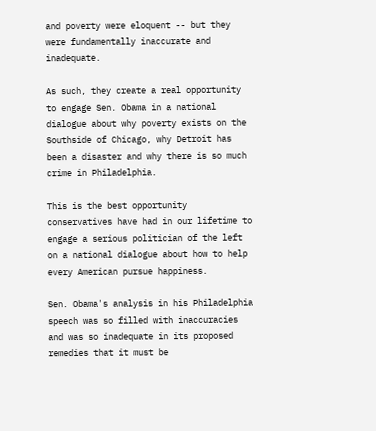and poverty were eloquent -- but they were fundamentally inaccurate and inadequate.

As such, they create a real opportunity to engage Sen. Obama in a national dialogue about why poverty exists on the Southside of Chicago, why Detroit has been a disaster and why there is so much crime in Philadelphia.

This is the best opportunity conservatives have had in our lifetime to engage a serious politician of the left on a national dialogue about how to help every American pursue happiness.

Sen. Obama's analysis in his Philadelphia speech was so filled with inaccuracies and was so inadequate in its proposed remedies that it must be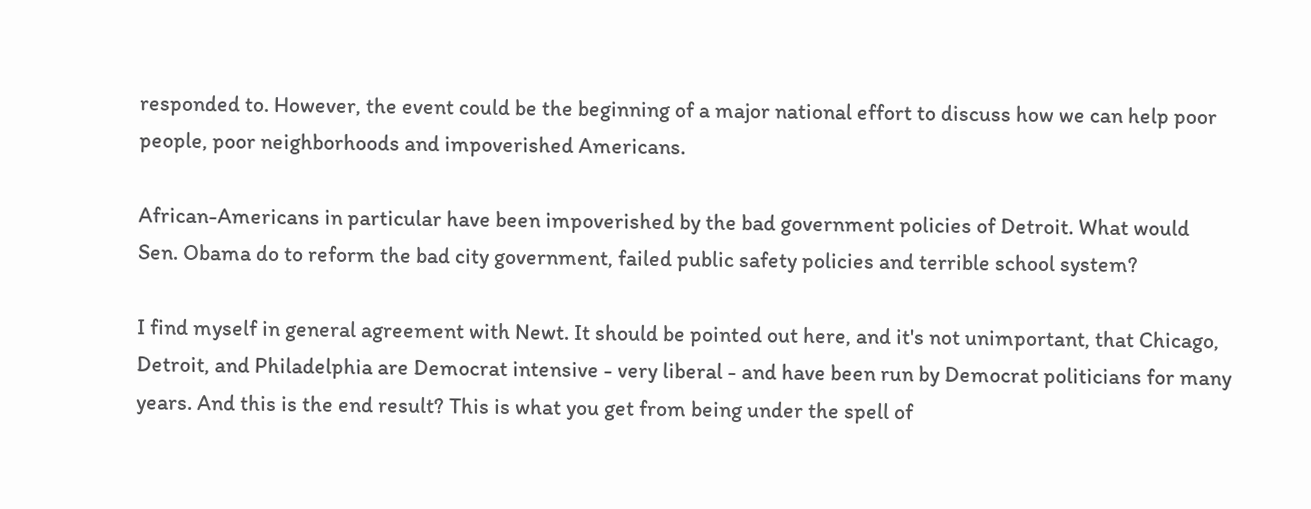responded to. However, the event could be the beginning of a major national effort to discuss how we can help poor people, poor neighborhoods and impoverished Americans.

African-Americans in particular have been impoverished by the bad government policies of Detroit. What would Sen. Obama do to reform the bad city government, failed public safety policies and terrible school system?

I find myself in general agreement with Newt. It should be pointed out here, and it's not unimportant, that Chicago, Detroit, and Philadelphia are Democrat intensive - very liberal - and have been run by Democrat politicians for many years. And this is the end result? This is what you get from being under the spell of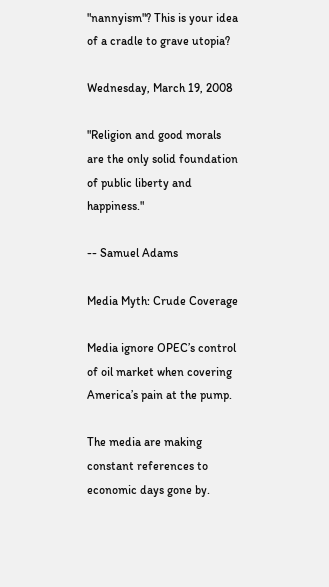"nannyism"? This is your idea of a cradle to grave utopia?

Wednesday, March 19, 2008

"Religion and good morals are the only solid foundation of public liberty and happiness."

-- Samuel Adams

Media Myth: Crude Coverage

Media ignore OPEC’s control of oil market when covering America’s pain at the pump.

The media are making constant references to economic days gone by.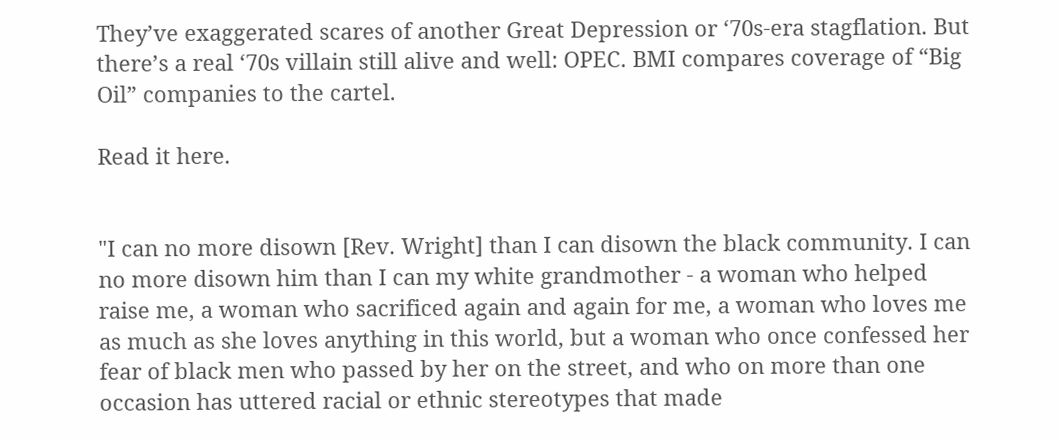They’ve exaggerated scares of another Great Depression or ‘70s-era stagflation. But there’s a real ‘70s villain still alive and well: OPEC. BMI compares coverage of “Big Oil” companies to the cartel.

Read it here.


"I can no more disown [Rev. Wright] than I can disown the black community. I can no more disown him than I can my white grandmother - a woman who helped raise me, a woman who sacrificed again and again for me, a woman who loves me as much as she loves anything in this world, but a woman who once confessed her fear of black men who passed by her on the street, and who on more than one occasion has uttered racial or ethnic stereotypes that made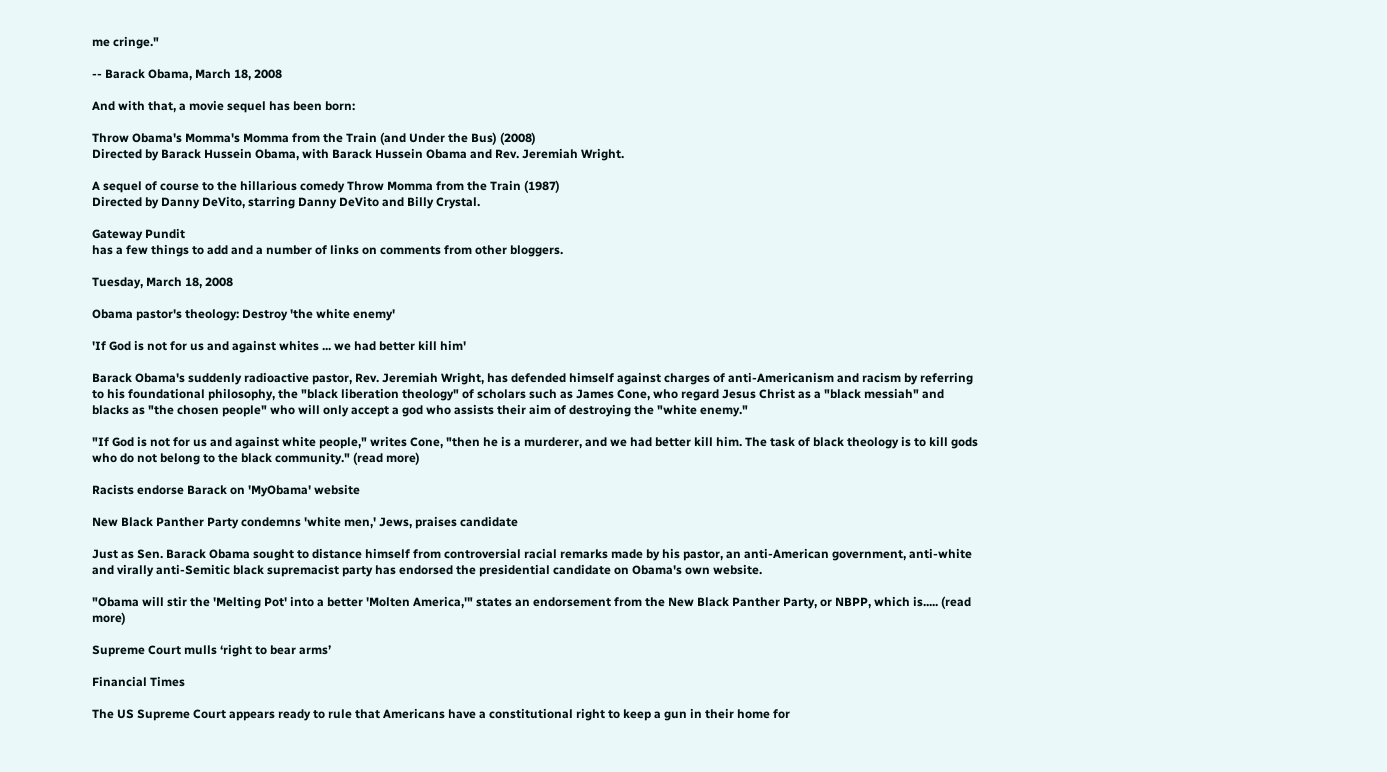me cringe."

-- Barack Obama, March 18, 2008

And with that, a movie sequel has been born:

Throw Obama's Momma's Momma from the Train (and Under the Bus) (2008)
Directed by Barack Hussein Obama, with Barack Hussein Obama and Rev. Jeremiah Wright.

A sequel of course to the hillarious comedy Throw Momma from the Train (1987)
Directed by Danny DeVito, starring Danny DeVito and Billy Crystal.

Gateway Pundit
has a few things to add and a number of links on comments from other bloggers.

Tuesday, March 18, 2008

Obama pastor's theology: Destroy 'the white enemy'

'If God is not for us and against whites ... we had better kill him'

Barack Obama's suddenly radioactive pastor, Rev. Jeremiah Wright, has defended himself against charges of anti-Americanism and racism by referring to his foundational philosophy, the "black liberation theology" of scholars such as James Cone, who regard Jesus Christ as a "black messiah" and blacks as "the chosen people" who will only accept a god who assists their aim of destroying the "white enemy."

"If God is not for us and against white people," writes Cone, "then he is a murderer, and we had better kill him. The task of black theology is to kill gods who do not belong to the black community." (read more)

Racists endorse Barack on 'MyObama' website

New Black Panther Party condemns 'white men,' Jews, praises candidate

Just as Sen. Barack Obama sought to distance himself from controversial racial remarks made by his pastor, an anti-American government, anti-white and virally anti-Semitic black supremacist party has endorsed the presidential candidate on Obama's own website.

"Obama will stir the 'Melting Pot' into a better 'Molten America,'" states an endorsement from the New Black Panther Party, or NBPP, which is..... (read more)

Supreme Court mulls ‘right to bear arms’

Financial Times

The US Supreme Court appears ready to rule that Americans have a constitutional right to keep a gun in their home for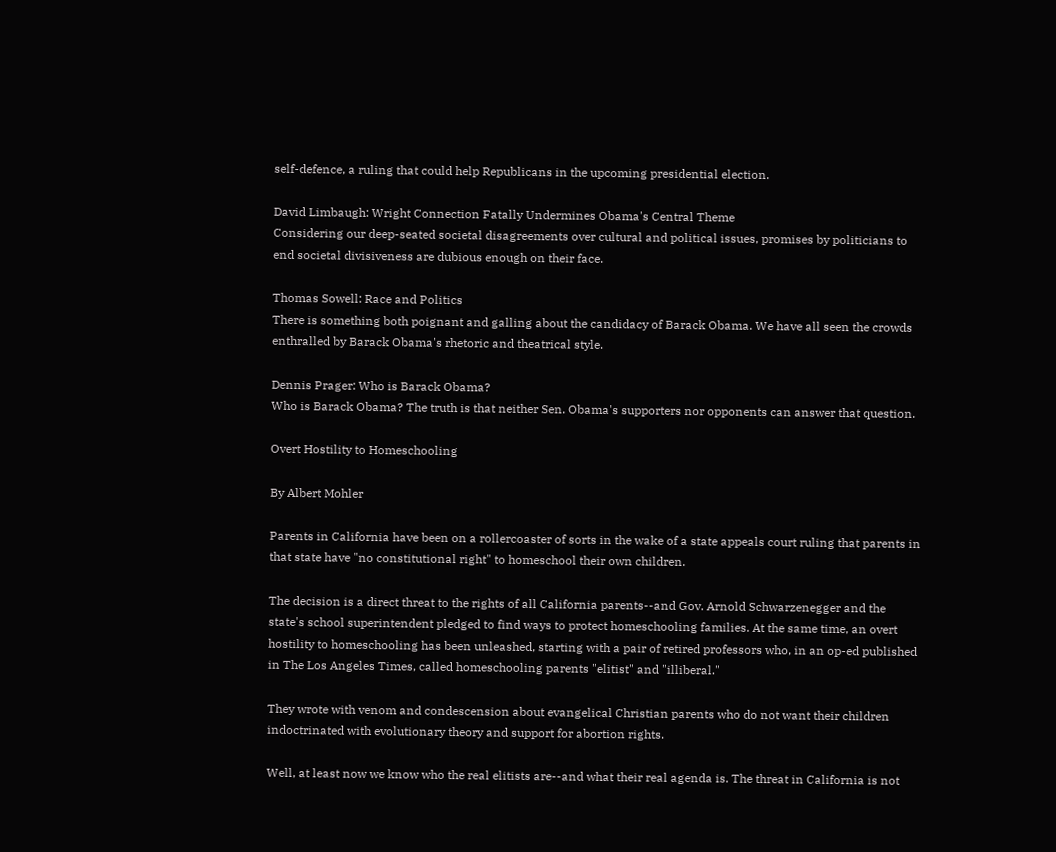self-defence, a ruling that could help Republicans in the upcoming presidential election.

David Limbaugh: Wright Connection Fatally Undermines Obama's Central Theme
Considering our deep-seated societal disagreements over cultural and political issues, promises by politicians to end societal divisiveness are dubious enough on their face.

Thomas Sowell: Race and Politics
There is something both poignant and galling about the candidacy of Barack Obama. We have all seen the crowds enthralled by Barack Obama's rhetoric and theatrical style.

Dennis Prager: Who is Barack Obama?
Who is Barack Obama? The truth is that neither Sen. Obama's supporters nor opponents can answer that question.

Overt Hostility to Homeschooling

By Albert Mohler

Parents in California have been on a rollercoaster of sorts in the wake of a state appeals court ruling that parents in that state have "no constitutional right" to homeschool their own children.

The decision is a direct threat to the rights of all California parents--and Gov. Arnold Schwarzenegger and the state's school superintendent pledged to find ways to protect homeschooling families. At the same time, an overt hostility to homeschooling has been unleashed, starting with a pair of retired professors who, in an op-ed published in The Los Angeles Times, called homeschooling parents "elitist" and "illiberal."

They wrote with venom and condescension about evangelical Christian parents who do not want their children indoctrinated with evolutionary theory and support for abortion rights.

Well, at least now we know who the real elitists are--and what their real agenda is. The threat in California is not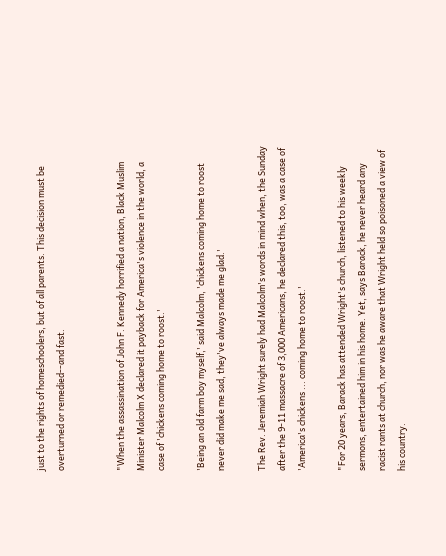just to the rights of homeschoolers, but of all parents. This decision must be overturned or remedied--and fast.


"When the assassination of John F. Kennedy horrified a nation, Black Muslim Minister Malcolm X declared it payback for America's violence in the world, a case of 'chickens coming home to roost.'

'Being an old farm boy myself,' said Malcolm, 'chickens coming home to roost never did make me sad, they've always made me glad.'

The Rev. Jeremiah Wright surely had Malcolm's words in mind when, the Sunday after the 9-11 massacre of 3,000 Americans, he declared this, too, was a case of 'America's chickens ... coming home to roost.'

"For 20 years, Barack has attended Wright's church, listened to his weekly sermons, entertained him in his home. Yet, says Barack, he never heard any racist rants at church, nor was he aware that Wright held so poisoned a view of his country.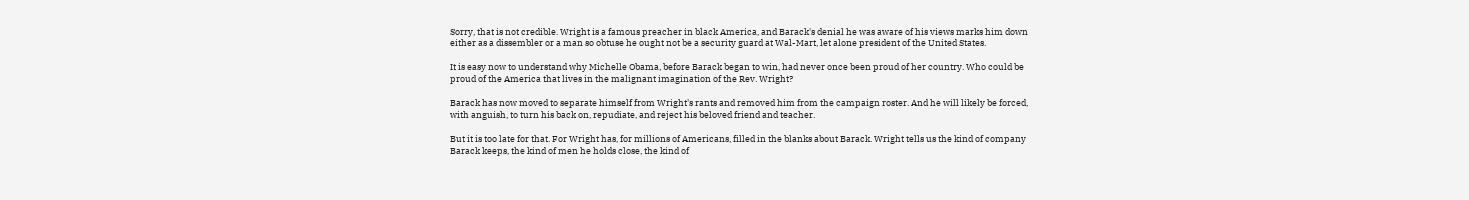Sorry, that is not credible. Wright is a famous preacher in black America, and Barack's denial he was aware of his views marks him down either as a dissembler or a man so obtuse he ought not be a security guard at Wal-Mart, let alone president of the United States.

It is easy now to understand why Michelle Obama, before Barack began to win, had never once been proud of her country. Who could be proud of the America that lives in the malignant imagination of the Rev. Wright?

Barack has now moved to separate himself from Wright's rants and removed him from the campaign roster. And he will likely be forced, with anguish, to turn his back on, repudiate, and reject his beloved friend and teacher.

But it is too late for that. For Wright has, for millions of Americans, filled in the blanks about Barack. Wright tells us the kind of company Barack keeps, the kind of men he holds close, the kind of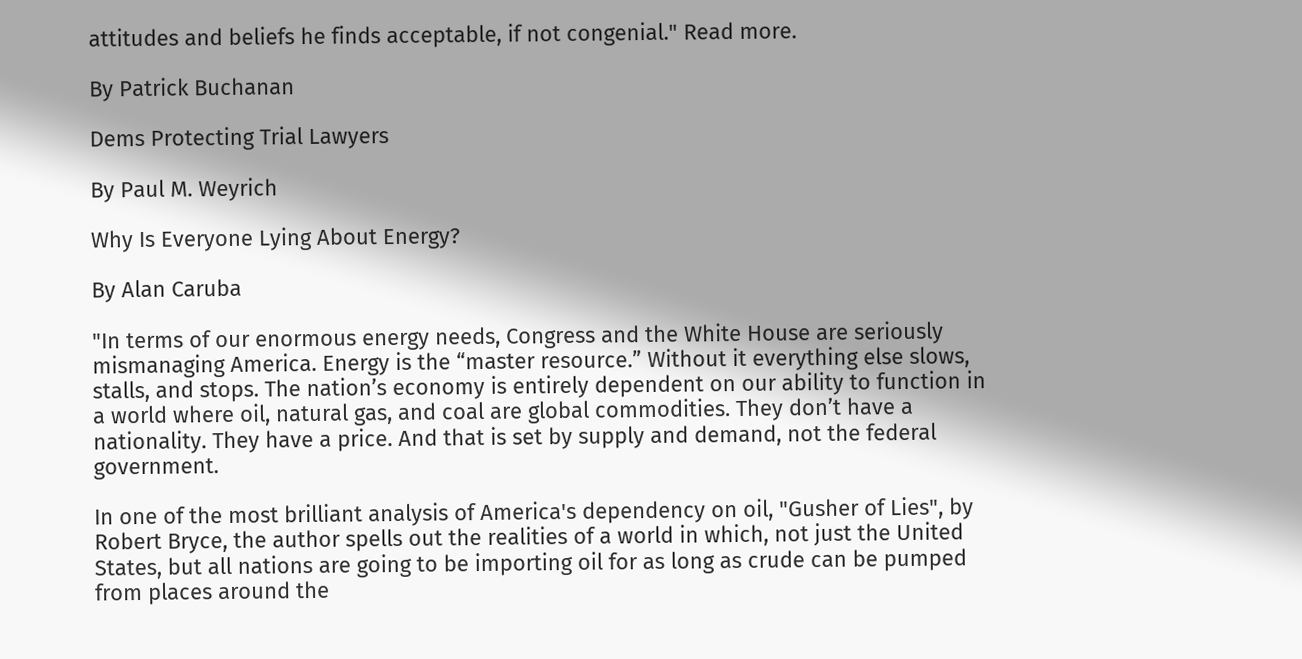attitudes and beliefs he finds acceptable, if not congenial." Read more.

By Patrick Buchanan

Dems Protecting Trial Lawyers

By Paul M. Weyrich

Why Is Everyone Lying About Energy?

By Alan Caruba

"In terms of our enormous energy needs, Congress and the White House are seriously mismanaging America. Energy is the “master resource.” Without it everything else slows, stalls, and stops. The nation’s economy is entirely dependent on our ability to function in a world where oil, natural gas, and coal are global commodities. They don’t have a nationality. They have a price. And that is set by supply and demand, not the federal government.

In one of the most brilliant analysis of America's dependency on oil, "Gusher of Lies", by Robert Bryce, the author spells out the realities of a world in which, not just the United States, but all nations are going to be importing oil for as long as crude can be pumped from places around the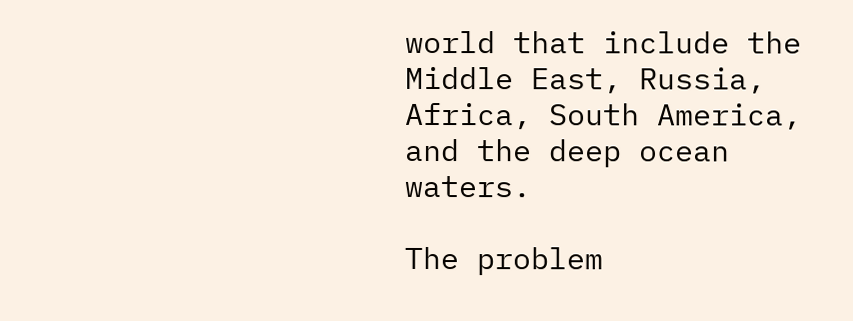world that include the Middle East, Russia, Africa, South America, and the deep ocean waters.

The problem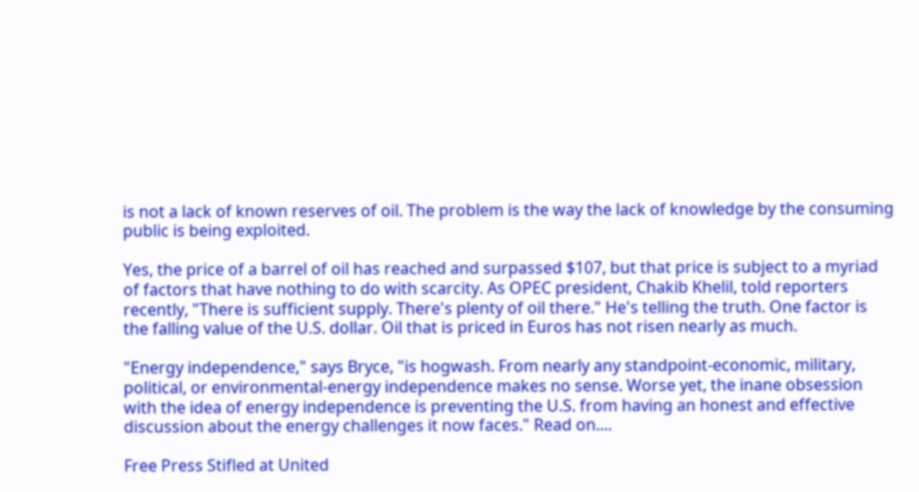is not a lack of known reserves of oil. The problem is the way the lack of knowledge by the consuming public is being exploited.

Yes, the price of a barrel of oil has reached and surpassed $107, but that price is subject to a myriad of factors that have nothing to do with scarcity. As OPEC president, Chakib Khelil, told reporters recently, "There is sufficient supply. There's plenty of oil there." He's telling the truth. One factor is the falling value of the U.S. dollar. Oil that is priced in Euros has not risen nearly as much.

"Energy independence," says Bryce, "is hogwash. From nearly any standpoint-economic, military, political, or environmental-energy independence makes no sense. Worse yet, the inane obsession with the idea of energy independence is preventing the U.S. from having an honest and effective discussion about the energy challenges it now faces." Read on....

Free Press Stifled at United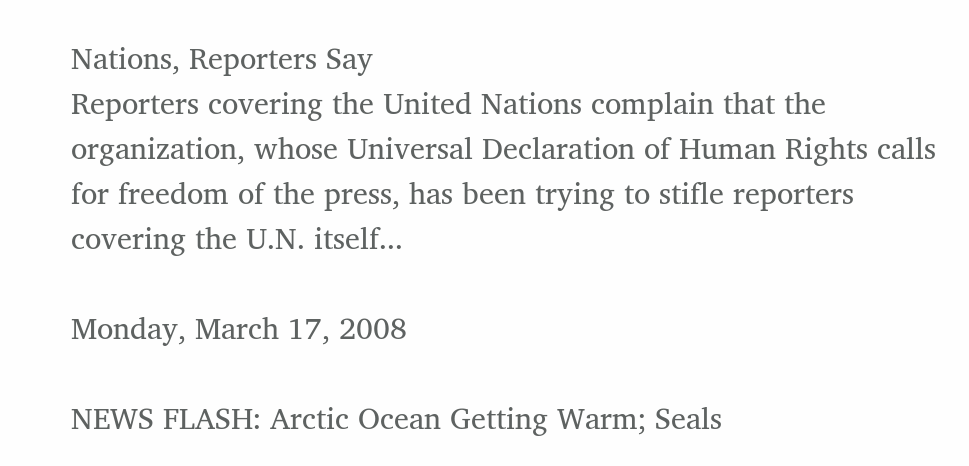Nations, Reporters Say
Reporters covering the United Nations complain that the organization, whose Universal Declaration of Human Rights calls for freedom of the press, has been trying to stifle reporters covering the U.N. itself...

Monday, March 17, 2008

NEWS FLASH: Arctic Ocean Getting Warm; Seals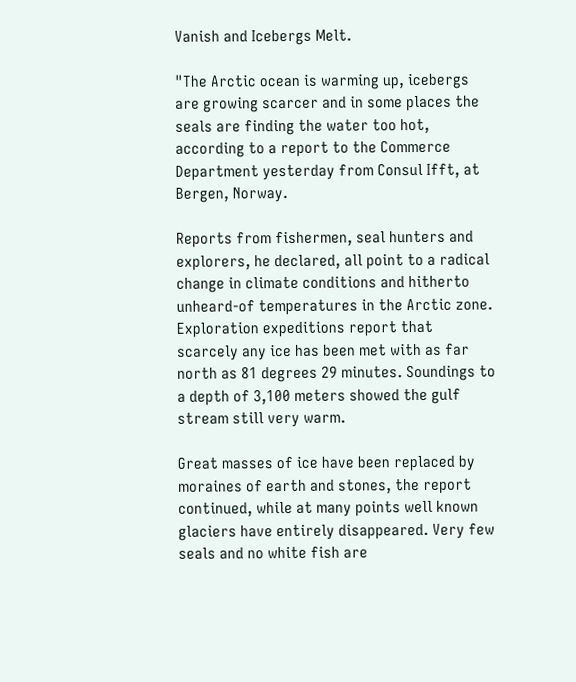Vanish and Icebergs Melt.

"The Arctic ocean is warming up, icebergs are growing scarcer and in some places the seals are finding the water too hot, according to a report to the Commerce Department yesterday from Consul Ifft, at Bergen, Norway.

Reports from fishermen, seal hunters and explorers, he declared, all point to a radical change in climate conditions and hitherto unheard-of temperatures in the Arctic zone. Exploration expeditions report that scarcely any ice has been met with as far north as 81 degrees 29 minutes. Soundings to a depth of 3,100 meters showed the gulf stream still very warm.

Great masses of ice have been replaced by moraines of earth and stones, the report continued, while at many points well known glaciers have entirely disappeared. Very few seals and no white fish are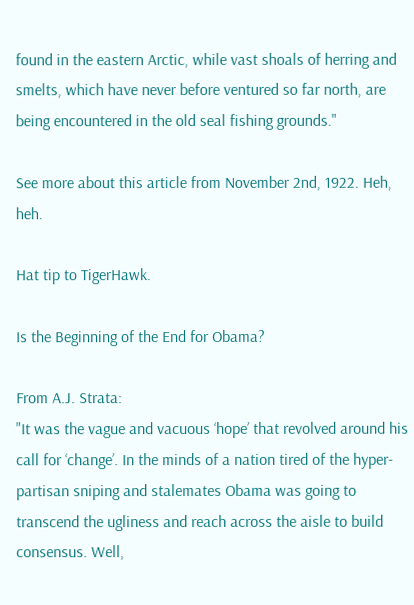found in the eastern Arctic, while vast shoals of herring and smelts, which have never before ventured so far north, are being encountered in the old seal fishing grounds."

See more about this article from November 2nd, 1922. Heh, heh.

Hat tip to TigerHawk.

Is the Beginning of the End for Obama?

From A.J. Strata:
"It was the vague and vacuous ‘hope’ that revolved around his call for ‘change’. In the minds of a nation tired of the hyper-partisan sniping and stalemates Obama was going to transcend the ugliness and reach across the aisle to build consensus. Well,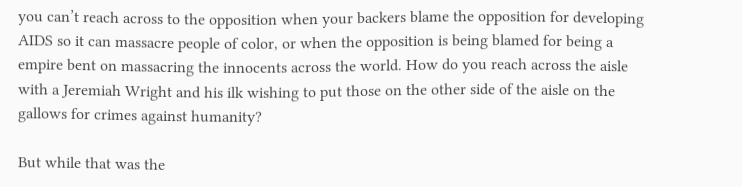you can’t reach across to the opposition when your backers blame the opposition for developing AIDS so it can massacre people of color, or when the opposition is being blamed for being a empire bent on massacring the innocents across the world. How do you reach across the aisle with a Jeremiah Wright and his ilk wishing to put those on the other side of the aisle on the gallows for crimes against humanity?

But while that was the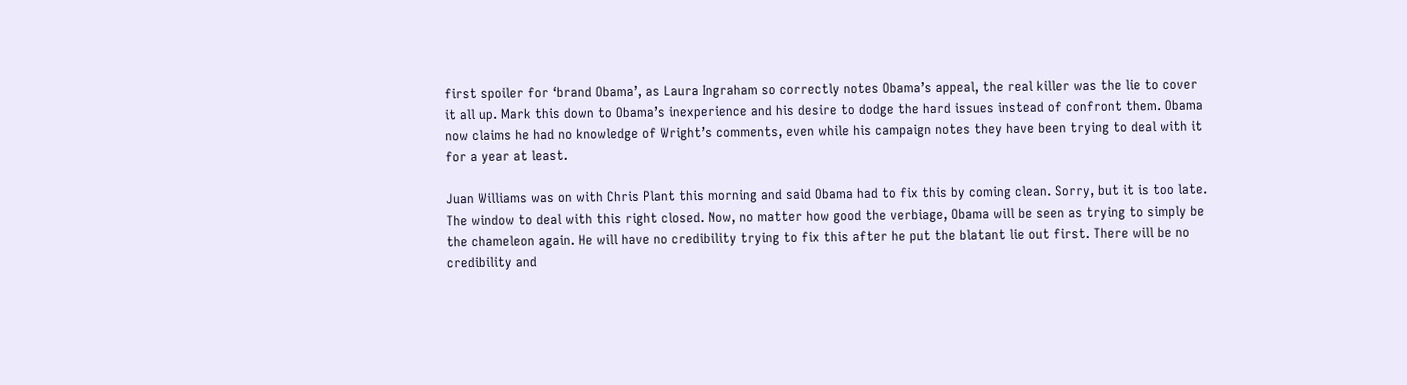first spoiler for ‘brand Obama’, as Laura Ingraham so correctly notes Obama’s appeal, the real killer was the lie to cover it all up. Mark this down to Obama’s inexperience and his desire to dodge the hard issues instead of confront them. Obama now claims he had no knowledge of Wright’s comments, even while his campaign notes they have been trying to deal with it for a year at least.

Juan Williams was on with Chris Plant this morning and said Obama had to fix this by coming clean. Sorry, but it is too late. The window to deal with this right closed. Now, no matter how good the verbiage, Obama will be seen as trying to simply be the chameleon again. He will have no credibility trying to fix this after he put the blatant lie out first. There will be no credibility and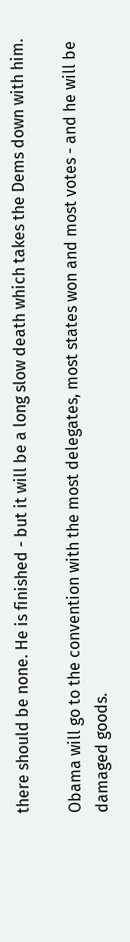there should be none. He is finished - but it will be a long slow death which takes the Dems down with him.

Obama will go to the convention with the most delegates, most states won and most votes - and he will be damaged goods.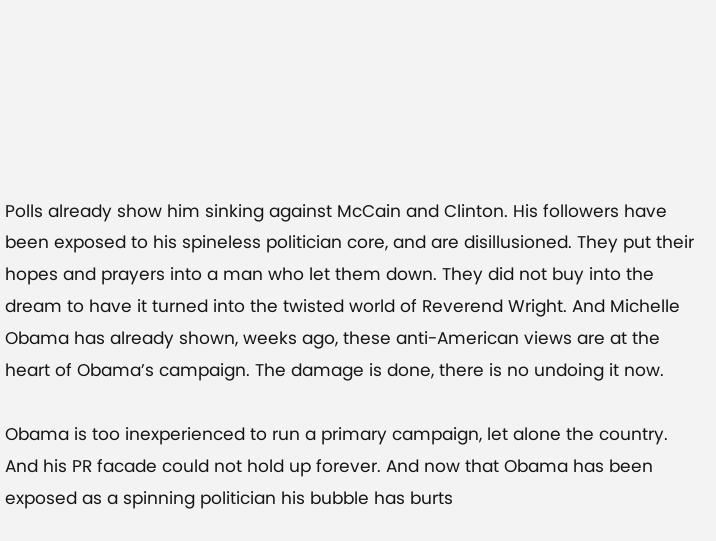Polls already show him sinking against McCain and Clinton. His followers have been exposed to his spineless politician core, and are disillusioned. They put their hopes and prayers into a man who let them down. They did not buy into the dream to have it turned into the twisted world of Reverend Wright. And Michelle Obama has already shown, weeks ago, these anti-American views are at the heart of Obama’s campaign. The damage is done, there is no undoing it now.

Obama is too inexperienced to run a primary campaign, let alone the country. And his PR facade could not hold up forever. And now that Obama has been exposed as a spinning politician his bubble has burts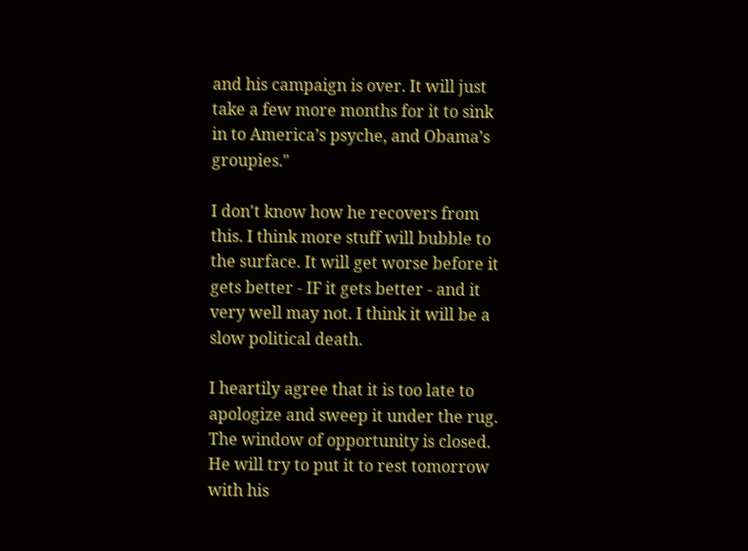and his campaign is over. It will just take a few more months for it to sink in to America’s psyche, and Obama’s groupies."

I don't know how he recovers from this. I think more stuff will bubble to the surface. It will get worse before it gets better - IF it gets better - and it very well may not. I think it will be a slow political death.

I heartily agree that it is too late to apologize and sweep it under the rug. The window of opportunity is closed. He will try to put it to rest tomorrow with his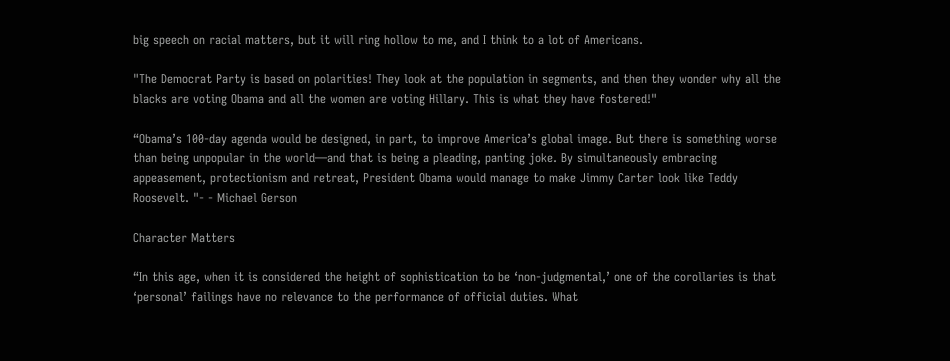big speech on racial matters, but it will ring hollow to me, and I think to a lot of Americans.

"The Democrat Party is based on polarities! They look at the population in segments, and then they wonder why all the blacks are voting Obama and all the women are voting Hillary. This is what they have fostered!"

“Obama’s 100-day agenda would be designed, in part, to improve America’s global image. But there is something worse than being unpopular in the world—and that is being a pleading, panting joke. By simultaneously embracing appeasement, protectionism and retreat, President Obama would manage to make Jimmy Carter look like Teddy Roosevelt. "- - Michael Gerson

Character Matters

“In this age, when it is considered the height of sophistication to be ‘non-judgmental,’ one of the corollaries is that ‘personal’ failings have no relevance to the performance of official duties. What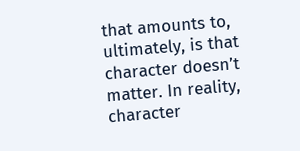that amounts to, ultimately, is that character doesn’t matter. In reality, character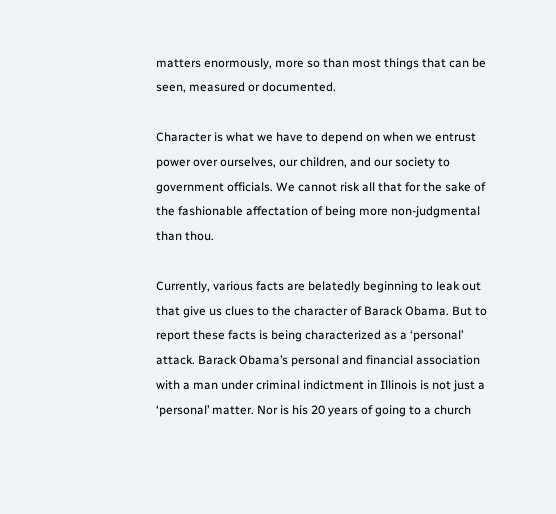matters enormously, more so than most things that can be seen, measured or documented.

Character is what we have to depend on when we entrust power over ourselves, our children, and our society to government officials. We cannot risk all that for the sake of the fashionable affectation of being more non-judgmental than thou.

Currently, various facts are belatedly beginning to leak out that give us clues to the character of Barack Obama. But to report these facts is being characterized as a ‘personal’ attack. Barack Obama’s personal and financial association with a man under criminal indictment in Illinois is not just a ‘personal’ matter. Nor is his 20 years of going to a church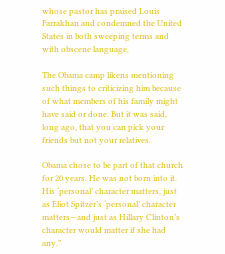whose pastor has praised Louis Farrakhan and condemned the United States in both sweeping terms and with obscene language.

The Obama camp likens mentioning such things to criticizing him because of what members of his family might have said or done. But it was said, long ago, that you can pick your friends but not your relatives.

Obama chose to be part of that church for 20 years. He was not born into it. His ‘personal’ character matters, just as Eliot Spitzer’s ‘personal’ character matters—and just as Hillary Clinton’s character would matter if she had any.”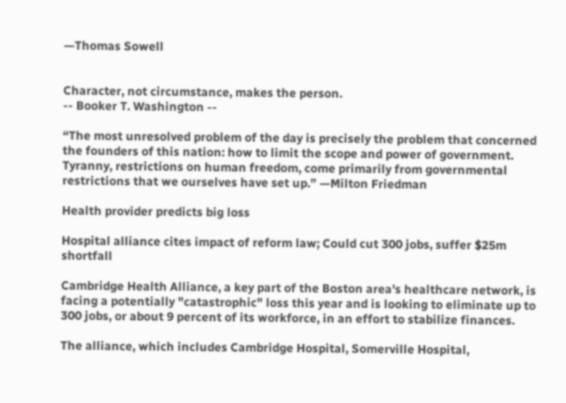—Thomas Sowell


Character, not circumstance, makes the person.
-- Booker T. Washington --

“The most unresolved problem of the day is precisely the problem that concerned the founders of this nation: how to limit the scope and power of government. Tyranny, restrictions on human freedom, come primarily from governmental restrictions that we ourselves have set up.” —Milton Friedman

Health provider predicts big loss

Hospital alliance cites impact of reform law; Could cut 300 jobs, suffer $25m shortfall

Cambridge Health Alliance, a key part of the Boston area's healthcare network, is facing a potentially "catastrophic" loss this year and is looking to eliminate up to 300 jobs, or about 9 percent of its workforce, in an effort to stabilize finances.

The alliance, which includes Cambridge Hospital, Somerville Hospital,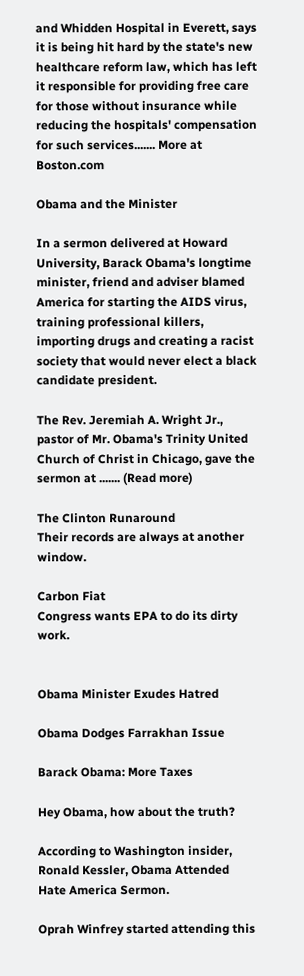and Whidden Hospital in Everett, says it is being hit hard by the state's new healthcare reform law, which has left it responsible for providing free care for those without insurance while reducing the hospitals' compensation for such services....... More at Boston.com

Obama and the Minister

In a sermon delivered at Howard University, Barack Obama's longtime minister, friend and adviser blamed America for starting the AIDS virus, training professional killers, importing drugs and creating a racist society that would never elect a black candidate president.

The Rev. Jeremiah A. Wright Jr., pastor of Mr. Obama's Trinity United Church of Christ in Chicago, gave the sermon at ....... (Read more)

The Clinton Runaround
Their records are always at another window.

Carbon Fiat
Congress wants EPA to do its dirty work.


Obama Minister Exudes Hatred

Obama Dodges Farrakhan Issue

Barack Obama: More Taxes

Hey Obama, how about the truth?

According to Washington insider, Ronald Kessler, Obama Attended Hate America Sermon.

Oprah Winfrey started attending this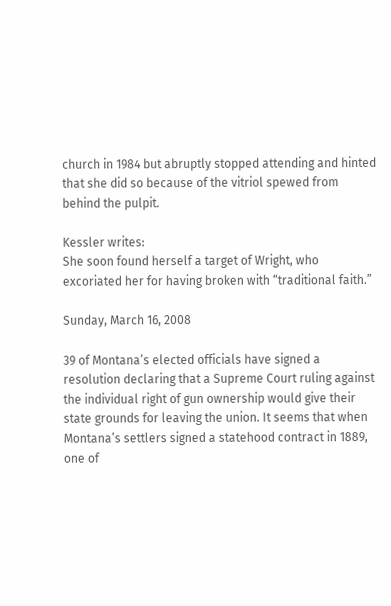church in 1984 but abruptly stopped attending and hinted that she did so because of the vitriol spewed from behind the pulpit.

Kessler writes:
She soon found herself a target of Wright, who excoriated her for having broken with “traditional faith.”

Sunday, March 16, 2008

39 of Montana’s elected officials have signed a resolution declaring that a Supreme Court ruling against the individual right of gun ownership would give their state grounds for leaving the union. It seems that when Montana’s settlers signed a statehood contract in 1889, one of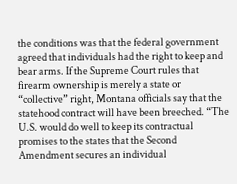the conditions was that the federal government agreed that individuals had the right to keep and bear arms. If the Supreme Court rules that firearm ownership is merely a state or “collective” right, Montana officials say that the statehood contract will have been breeched. “The U.S. would do well to keep its contractual promises to the states that the Second Amendment secures an individual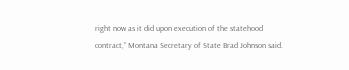right now as it did upon execution of the statehood contract,” Montana Secretary of State Brad Johnson said.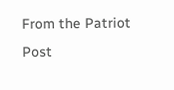From the Patriot Post